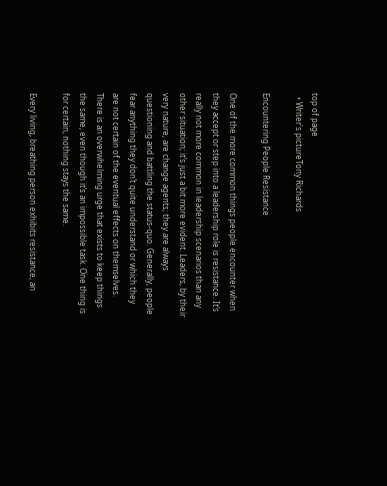top of page
  • Writer's pictureTony Richards

Encountering People Resistance

One of the more common things people encounter when they accept or step into a leadership role is resistance. It’s really not more common in leadership scenarios than any other situation; it’s just a bit more evident. Leaders, by their very nature, are change agents; they are always questioning and battling the status-quo. Generally, people fear anything they don’t quite understand or which they are not certain of the eventual effects on themselves. There is an overwhelming urge that exists to keep things the same, even though it’s an impossible task. One thing is for certain, nothing stays the same.

Every living, breathing person exhibits resistance, an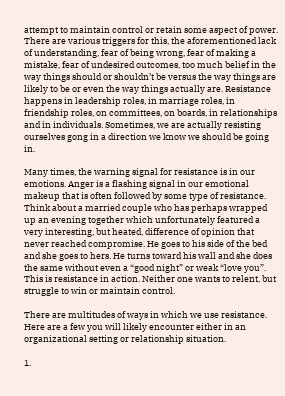attempt to maintain control or retain some aspect of power. There are various triggers for this, the aforementioned lack of understanding, fear of being wrong, fear of making a mistake, fear of undesired outcomes, too much belief in the way things should or shouldn’t be versus the way things are likely to be or even the way things actually are. Resistance happens in leadership roles, in marriage roles, in friendship roles, on committees, on boards, in relationships and in individuals. Sometimes, we are actually resisting ourselves gong in a direction we know we should be going in.

Many times, the warning signal for resistance is in our emotions. Anger is a flashing signal in our emotional makeup that is often followed by some type of resistance. Think about a married couple who has perhaps wrapped up an evening together which unfortunately featured a very interesting, but heated, difference of opinion that never reached compromise. He goes to his side of the bed and she goes to hers. He turns toward his wall and she does the same without even a “good night” or weak “love you”. This is resistance in action. Neither one wants to relent, but struggle to win or maintain control.

There are multitudes of ways in which we use resistance. Here are a few you will likely encounter either in an organizational setting or relationship situation.

1.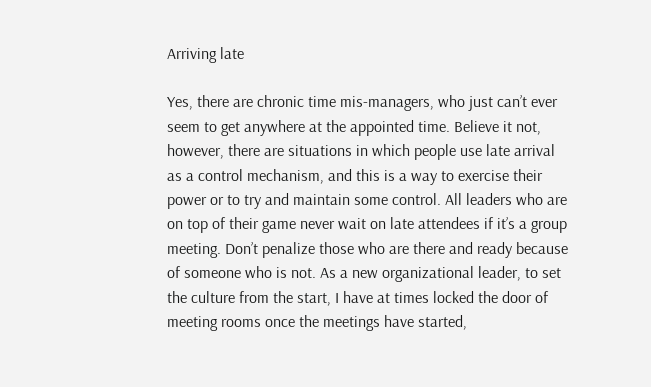Arriving late

Yes, there are chronic time mis-managers, who just can’t ever seem to get anywhere at the appointed time. Believe it not, however, there are situations in which people use late arrival as a control mechanism, and this is a way to exercise their power or to try and maintain some control. All leaders who are on top of their game never wait on late attendees if it’s a group meeting. Don’t penalize those who are there and ready because of someone who is not. As a new organizational leader, to set the culture from the start, I have at times locked the door of meeting rooms once the meetings have started,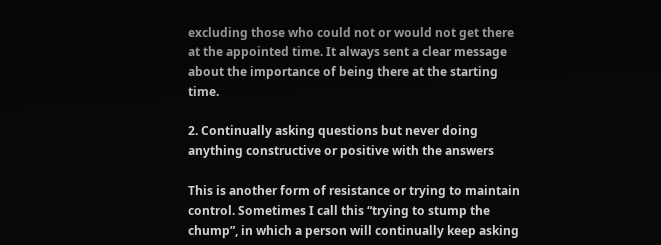excluding those who could not or would not get there at the appointed time. It always sent a clear message about the importance of being there at the starting time.

2. Continually asking questions but never doing anything constructive or positive with the answers

This is another form of resistance or trying to maintain control. Sometimes I call this “trying to stump the chump”, in which a person will continually keep asking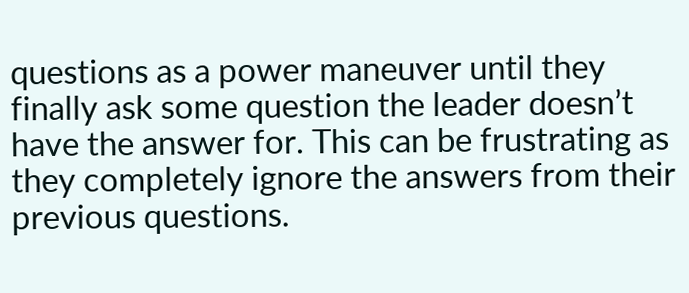questions as a power maneuver until they finally ask some question the leader doesn’t have the answer for. This can be frustrating as they completely ignore the answers from their previous questions.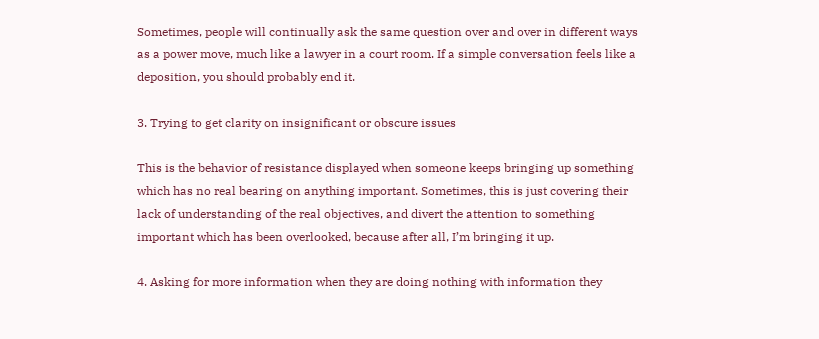Sometimes, people will continually ask the same question over and over in different ways as a power move, much like a lawyer in a court room. If a simple conversation feels like a deposition, you should probably end it.

3. Trying to get clarity on insignificant or obscure issues

This is the behavior of resistance displayed when someone keeps bringing up something which has no real bearing on anything important. Sometimes, this is just covering their lack of understanding of the real objectives, and divert the attention to something important which has been overlooked, because after all, I’m bringing it up.

4. Asking for more information when they are doing nothing with information they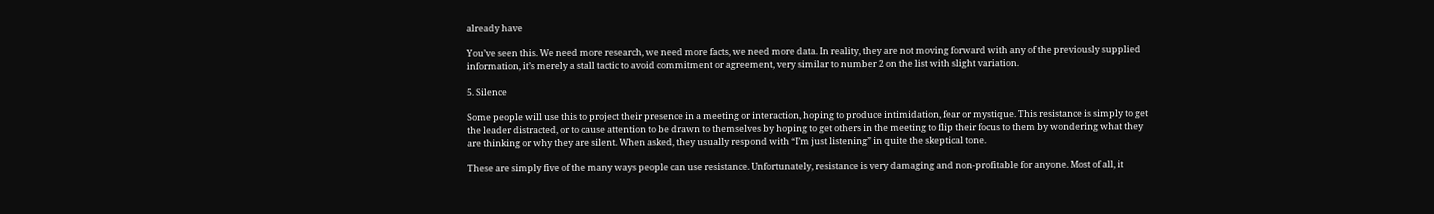already have

You’ve seen this. We need more research, we need more facts, we need more data. In reality, they are not moving forward with any of the previously supplied information, it’s merely a stall tactic to avoid commitment or agreement, very similar to number 2 on the list with slight variation.

5. Silence

Some people will use this to project their presence in a meeting or interaction, hoping to produce intimidation, fear or mystique. This resistance is simply to get the leader distracted, or to cause attention to be drawn to themselves by hoping to get others in the meeting to flip their focus to them by wondering what they are thinking or why they are silent. When asked, they usually respond with “I’m just listening” in quite the skeptical tone.

These are simply five of the many ways people can use resistance. Unfortunately, resistance is very damaging and non-profitable for anyone. Most of all, it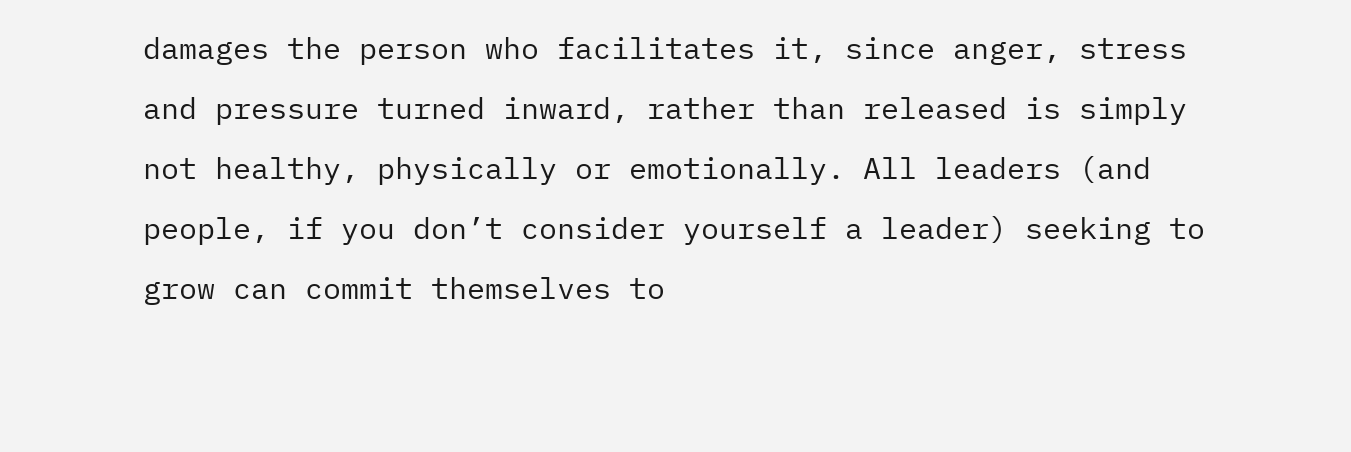damages the person who facilitates it, since anger, stress and pressure turned inward, rather than released is simply not healthy, physically or emotionally. All leaders (and people, if you don’t consider yourself a leader) seeking to grow can commit themselves to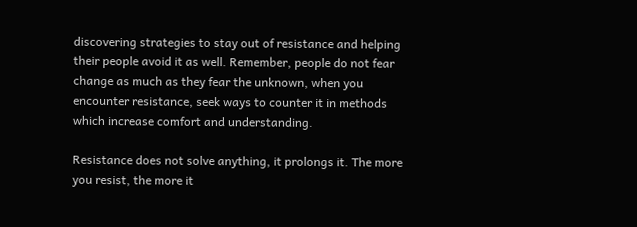discovering strategies to stay out of resistance and helping their people avoid it as well. Remember, people do not fear change as much as they fear the unknown, when you encounter resistance, seek ways to counter it in methods which increase comfort and understanding.

Resistance does not solve anything, it prolongs it. The more you resist, the more it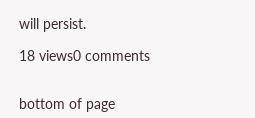will persist.

18 views0 comments


bottom of page